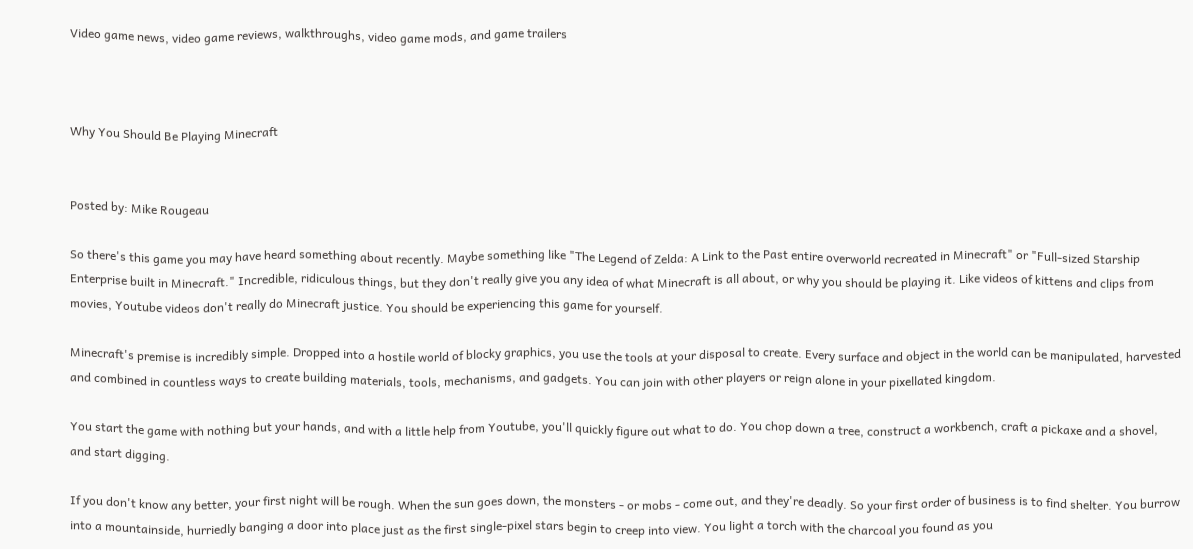Video game news, video game reviews, walkthroughs, video game mods, and game trailers



Why You Should Be Playing Minecraft


Posted by: Mike Rougeau

So there's this game you may have heard something about recently. Maybe something like "The Legend of Zelda: A Link to the Past entire overworld recreated in Minecraft" or "Full-sized Starship Enterprise built in Minecraft." Incredible, ridiculous things, but they don't really give you any idea of what Minecraft is all about, or why you should be playing it. Like videos of kittens and clips from movies, Youtube videos don't really do Minecraft justice. You should be experiencing this game for yourself.

Minecraft's premise is incredibly simple. Dropped into a hostile world of blocky graphics, you use the tools at your disposal to create. Every surface and object in the world can be manipulated, harvested and combined in countless ways to create building materials, tools, mechanisms, and gadgets. You can join with other players or reign alone in your pixellated kingdom.

You start the game with nothing but your hands, and with a little help from Youtube, you'll quickly figure out what to do. You chop down a tree, construct a workbench, craft a pickaxe and a shovel, and start digging.

If you don't know any better, your first night will be rough. When the sun goes down, the monsters - or mobs - come out, and they're deadly. So your first order of business is to find shelter. You burrow into a mountainside, hurriedly banging a door into place just as the first single-pixel stars begin to creep into view. You light a torch with the charcoal you found as you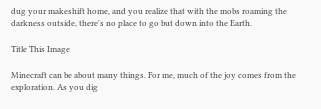dug your makeshift home, and you realize that with the mobs roaming the darkness outside, there's no place to go but down into the Earth.

Title This Image

Minecraft can be about many things. For me, much of the joy comes from the exploration. As you dig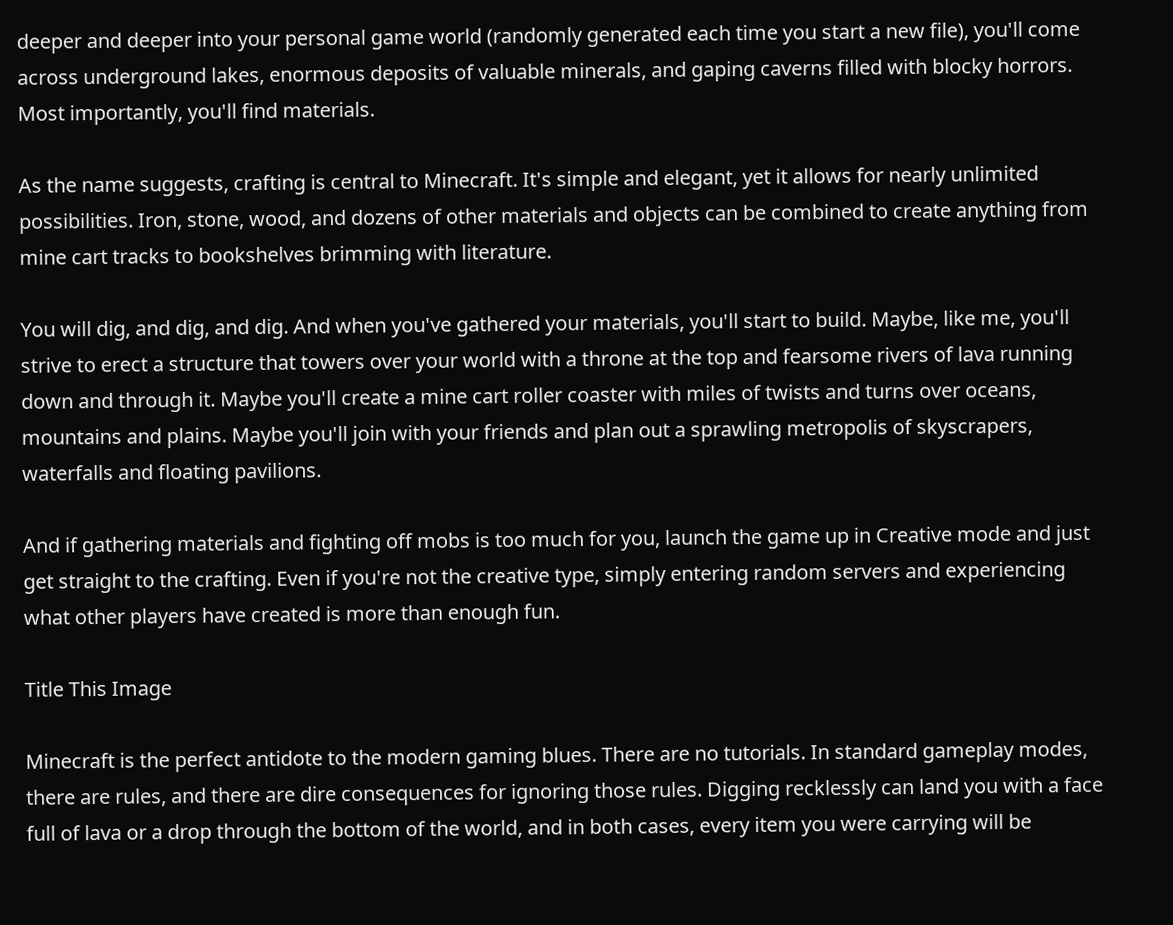deeper and deeper into your personal game world (randomly generated each time you start a new file), you'll come across underground lakes, enormous deposits of valuable minerals, and gaping caverns filled with blocky horrors. Most importantly, you'll find materials.

As the name suggests, crafting is central to Minecraft. It's simple and elegant, yet it allows for nearly unlimited possibilities. Iron, stone, wood, and dozens of other materials and objects can be combined to create anything from mine cart tracks to bookshelves brimming with literature.

You will dig, and dig, and dig. And when you've gathered your materials, you'll start to build. Maybe, like me, you'll strive to erect a structure that towers over your world with a throne at the top and fearsome rivers of lava running down and through it. Maybe you'll create a mine cart roller coaster with miles of twists and turns over oceans, mountains and plains. Maybe you'll join with your friends and plan out a sprawling metropolis of skyscrapers, waterfalls and floating pavilions.

And if gathering materials and fighting off mobs is too much for you, launch the game up in Creative mode and just get straight to the crafting. Even if you're not the creative type, simply entering random servers and experiencing what other players have created is more than enough fun.

Title This Image

Minecraft is the perfect antidote to the modern gaming blues. There are no tutorials. In standard gameplay modes, there are rules, and there are dire consequences for ignoring those rules. Digging recklessly can land you with a face full of lava or a drop through the bottom of the world, and in both cases, every item you were carrying will be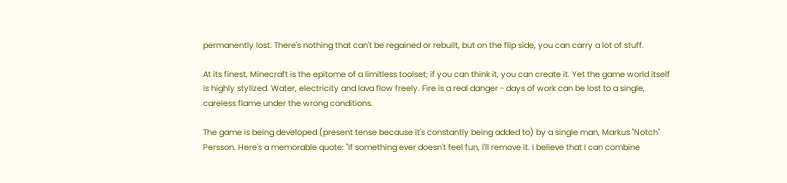permanently lost. There's nothing that can't be regained or rebuilt, but on the flip side, you can carry a lot of stuff.

At its finest, Minecraft is the epitome of a limitless toolset; if you can think it, you can create it. Yet the game world itself is highly stylized. Water, electricity and lava flow freely. Fire is a real danger - days of work can be lost to a single, careless flame under the wrong conditions.

The game is being developed (present tense because it's constantly being added to) by a single man, Markus "Notch" Persson. Here's a memorable quote: "If something ever doesn't feel fun, I'll remove it. I believe that I can combine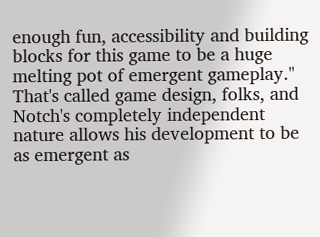enough fun, accessibility and building blocks for this game to be a huge melting pot of emergent gameplay." That's called game design, folks, and Notch's completely independent nature allows his development to be as emergent as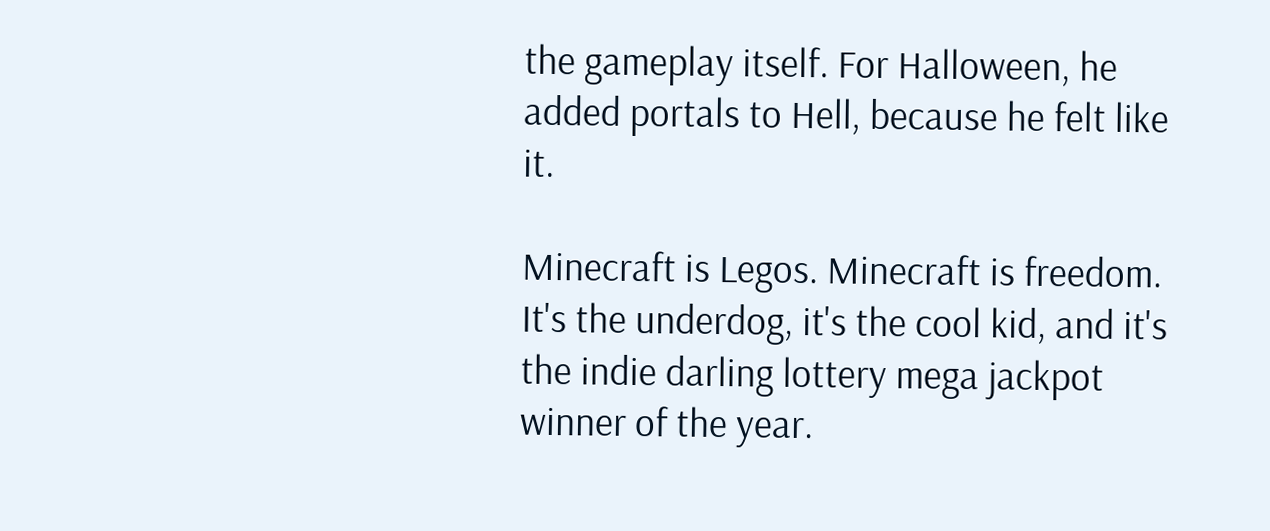the gameplay itself. For Halloween, he added portals to Hell, because he felt like it.

Minecraft is Legos. Minecraft is freedom. It's the underdog, it's the cool kid, and it's the indie darling lottery mega jackpot winner of the year.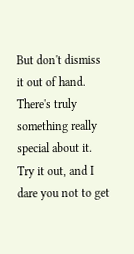But don't dismiss it out of hand. There's truly something really special about it. Try it out, and I dare you not to get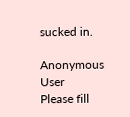sucked in.

Anonymous User
Please fill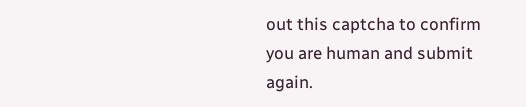out this captcha to confirm you are human and submit again.